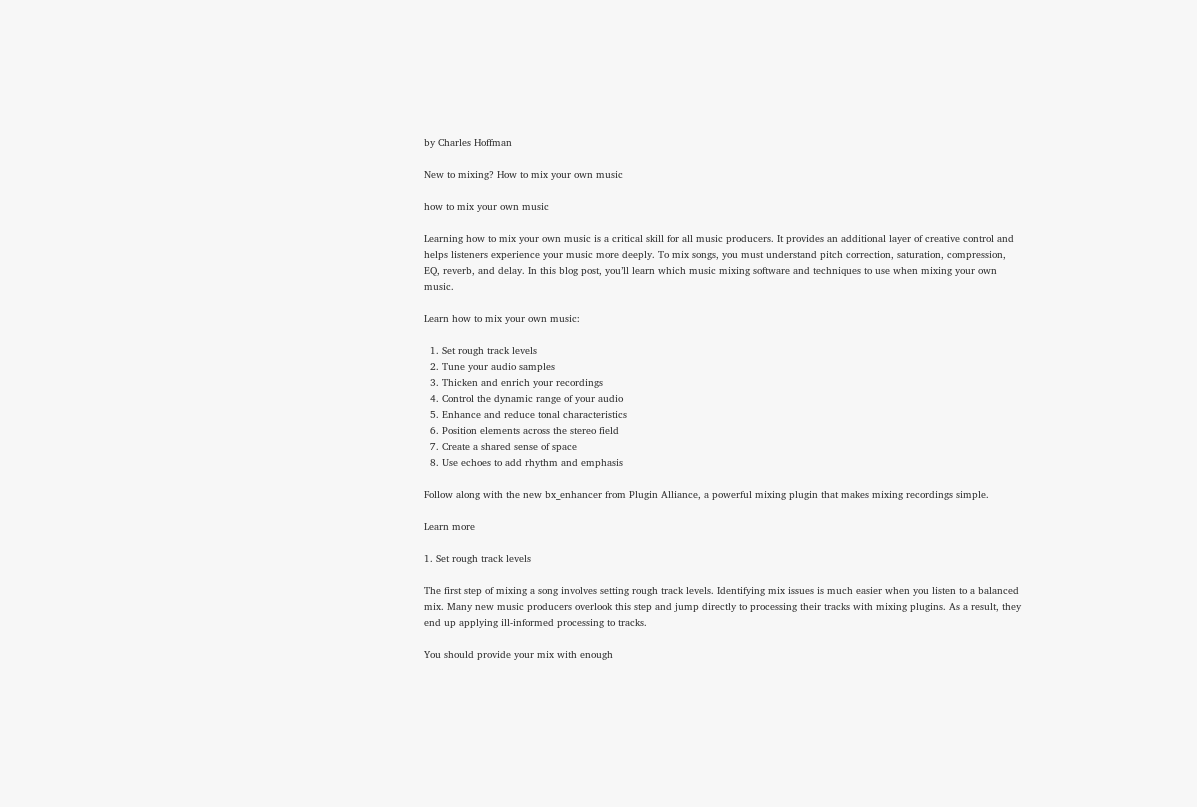by Charles Hoffman

New to mixing? How to mix your own music

how to mix your own music

Learning how to mix your own music is a critical skill for all music producers. It provides an additional layer of creative control and helps listeners experience your music more deeply. To mix songs, you must understand pitch correction, saturation, compression, EQ, reverb, and delay. In this blog post, you’ll learn which music mixing software and techniques to use when mixing your own music.

Learn how to mix your own music:

  1. Set rough track levels
  2. Tune your audio samples
  3. Thicken and enrich your recordings
  4. Control the dynamic range of your audio
  5. Enhance and reduce tonal characteristics
  6. Position elements across the stereo field
  7. Create a shared sense of space
  8. Use echoes to add rhythm and emphasis

Follow along with the new bx_enhancer from Plugin Alliance, a powerful mixing plugin that makes mixing recordings simple.

Learn more

1. Set rough track levels

The first step of mixing a song involves setting rough track levels. Identifying mix issues is much easier when you listen to a balanced mix. Many new music producers overlook this step and jump directly to processing their tracks with mixing plugins. As a result, they end up applying ill-informed processing to tracks.

You should provide your mix with enough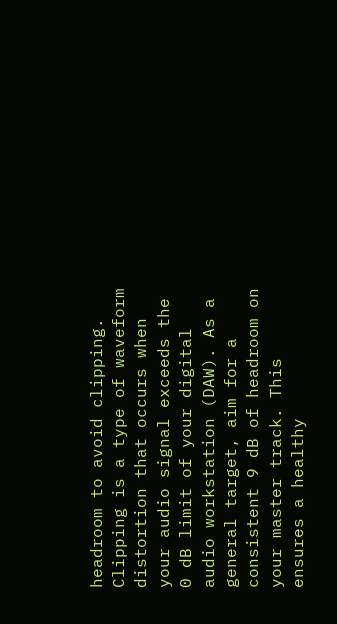headroom to avoid clipping. Clipping is a type of waveform distortion that occurs when your audio signal exceeds the 0 dB limit of your digital audio workstation (DAW). As a general target, aim for a consistent 9 dB of headroom on your master track. This ensures a healthy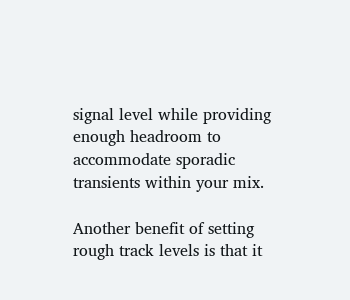signal level while providing enough headroom to accommodate sporadic transients within your mix.

Another benefit of setting rough track levels is that it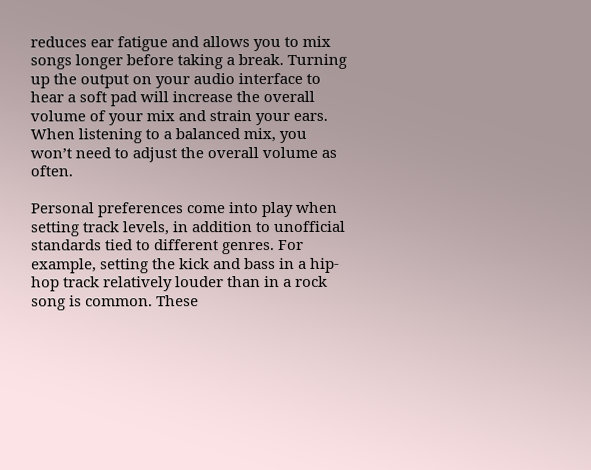reduces ear fatigue and allows you to mix songs longer before taking a break. Turning up the output on your audio interface to hear a soft pad will increase the overall volume of your mix and strain your ears. When listening to a balanced mix, you won’t need to adjust the overall volume as often.

Personal preferences come into play when setting track levels, in addition to unofficial standards tied to different genres. For example, setting the kick and bass in a hip-hop track relatively louder than in a rock song is common. These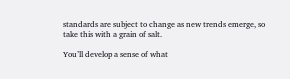standards are subject to change as new trends emerge, so take this with a grain of salt.

You’ll develop a sense of what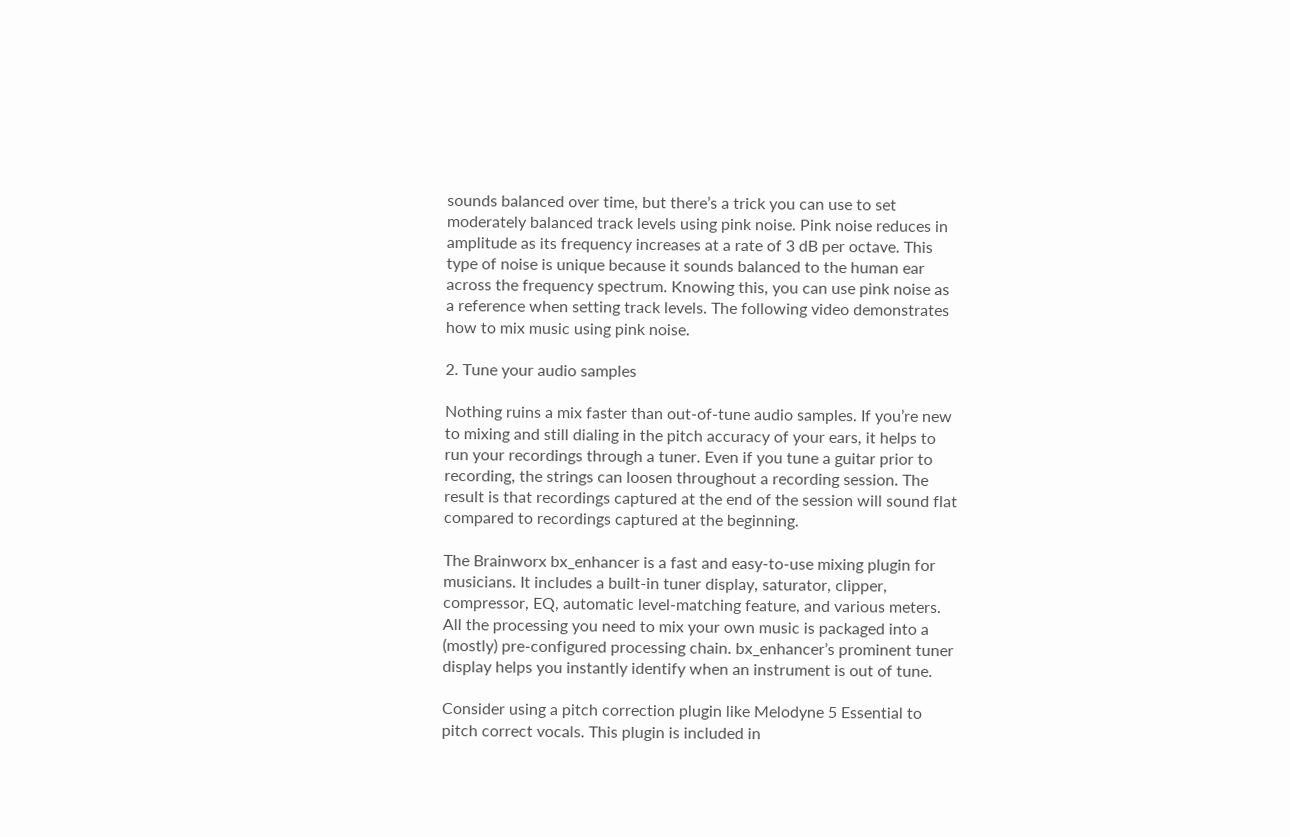sounds balanced over time, but there’s a trick you can use to set moderately balanced track levels using pink noise. Pink noise reduces in amplitude as its frequency increases at a rate of 3 dB per octave. This type of noise is unique because it sounds balanced to the human ear across the frequency spectrum. Knowing this, you can use pink noise as a reference when setting track levels. The following video demonstrates how to mix music using pink noise.

2. Tune your audio samples

Nothing ruins a mix faster than out-of-tune audio samples. If you’re new to mixing and still dialing in the pitch accuracy of your ears, it helps to run your recordings through a tuner. Even if you tune a guitar prior to recording, the strings can loosen throughout a recording session. The result is that recordings captured at the end of the session will sound flat compared to recordings captured at the beginning.

The Brainworx bx_enhancer is a fast and easy-to-use mixing plugin for musicians. It includes a built-in tuner display, saturator, clipper, compressor, EQ, automatic level-matching feature, and various meters. All the processing you need to mix your own music is packaged into a (mostly) pre-configured processing chain. bx_enhancer’s prominent tuner display helps you instantly identify when an instrument is out of tune.

Consider using a pitch correction plugin like Melodyne 5 Essential to pitch correct vocals. This plugin is included in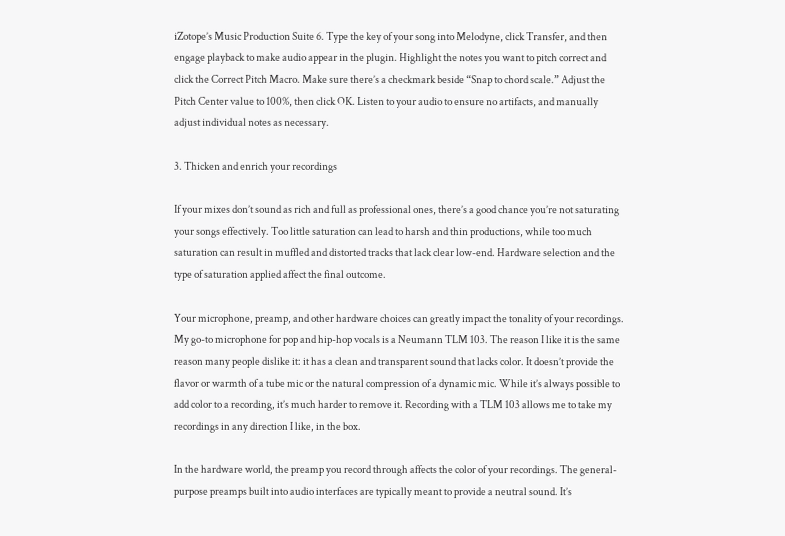iZotope’s Music Production Suite 6. Type the key of your song into Melodyne, click Transfer, and then engage playback to make audio appear in the plugin. Highlight the notes you want to pitch correct and click the Correct Pitch Macro. Make sure there’s a checkmark beside “Snap to chord scale.” Adjust the Pitch Center value to 100%, then click OK. Listen to your audio to ensure no artifacts, and manually adjust individual notes as necessary.

3. Thicken and enrich your recordings

If your mixes don’t sound as rich and full as professional ones, there’s a good chance you’re not saturating your songs effectively. Too little saturation can lead to harsh and thin productions, while too much saturation can result in muffled and distorted tracks that lack clear low-end. Hardware selection and the type of saturation applied affect the final outcome.

Your microphone, preamp, and other hardware choices can greatly impact the tonality of your recordings. My go-to microphone for pop and hip-hop vocals is a Neumann TLM 103. The reason I like it is the same reason many people dislike it: it has a clean and transparent sound that lacks color. It doesn’t provide the flavor or warmth of a tube mic or the natural compression of a dynamic mic. While it’s always possible to add color to a recording, it’s much harder to remove it. Recording with a TLM 103 allows me to take my recordings in any direction I like, in the box.

In the hardware world, the preamp you record through affects the color of your recordings. The general-purpose preamps built into audio interfaces are typically meant to provide a neutral sound. It’s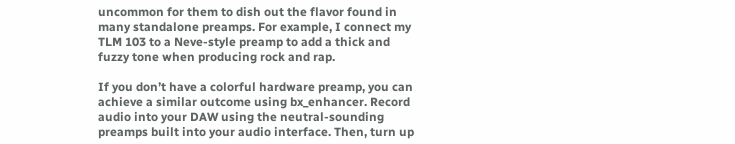uncommon for them to dish out the flavor found in many standalone preamps. For example, I connect my TLM 103 to a Neve-style preamp to add a thick and fuzzy tone when producing rock and rap.

If you don’t have a colorful hardware preamp, you can achieve a similar outcome using bx_enhancer. Record audio into your DAW using the neutral-sounding preamps built into your audio interface. Then, turn up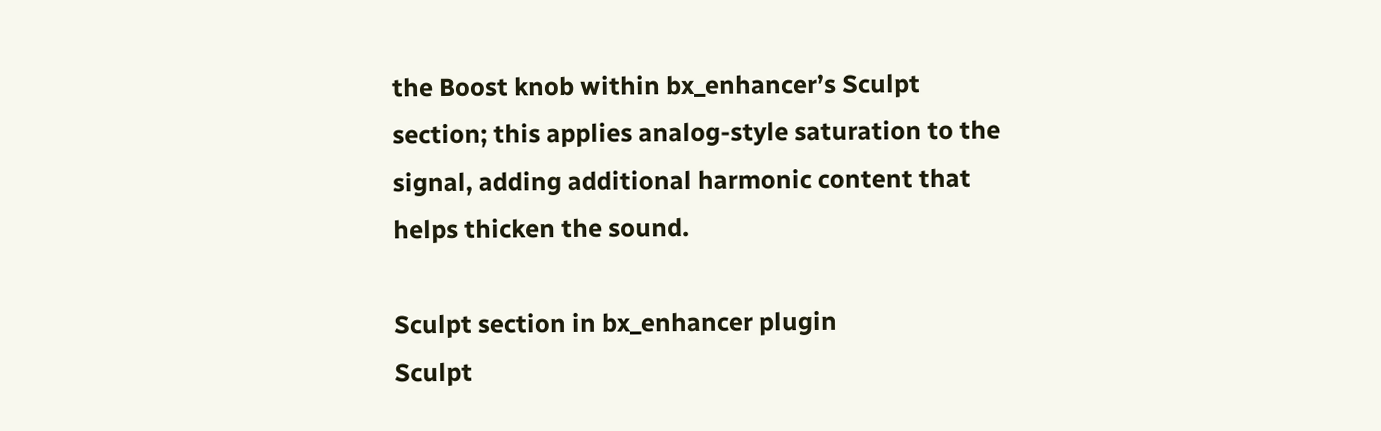the Boost knob within bx_enhancer’s Sculpt section; this applies analog-style saturation to the signal, adding additional harmonic content that helps thicken the sound.

Sculpt section in bx_enhancer plugin
Sculpt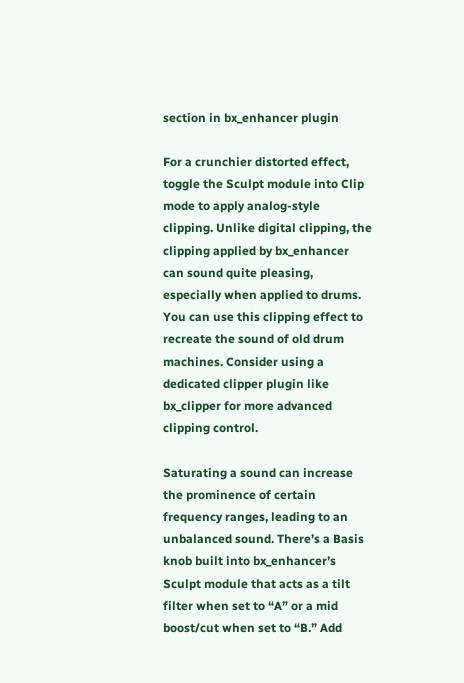section in bx_enhancer plugin

For a crunchier distorted effect, toggle the Sculpt module into Clip mode to apply analog-style clipping. Unlike digital clipping, the clipping applied by bx_enhancer can sound quite pleasing, especially when applied to drums. You can use this clipping effect to recreate the sound of old drum machines. Consider using a dedicated clipper plugin like bx_clipper for more advanced clipping control.

Saturating a sound can increase the prominence of certain frequency ranges, leading to an unbalanced sound. There’s a Basis knob built into bx_enhancer’s Sculpt module that acts as a tilt filter when set to “A” or a mid boost/cut when set to “B.” Add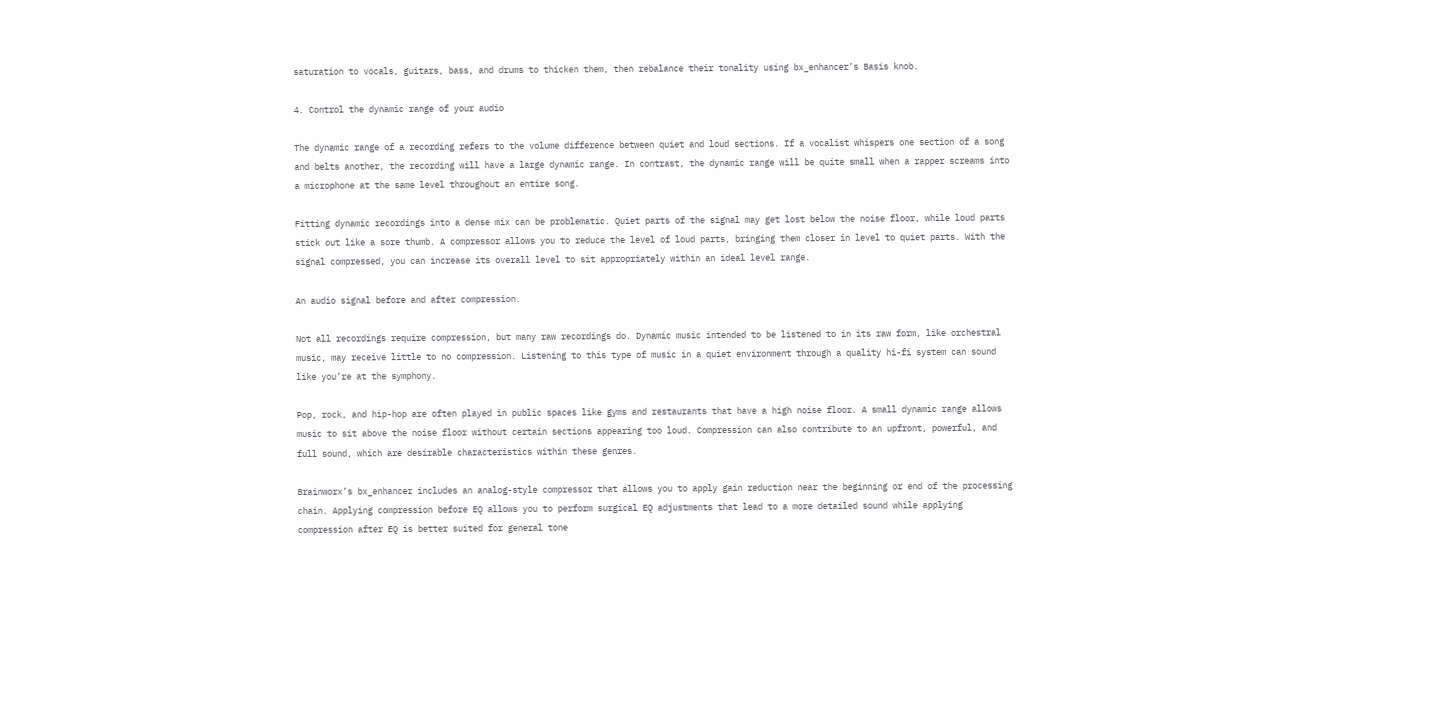saturation to vocals, guitars, bass, and drums to thicken them, then rebalance their tonality using bx_enhancer’s Basis knob.

4. Control the dynamic range of your audio

The dynamic range of a recording refers to the volume difference between quiet and loud sections. If a vocalist whispers one section of a song and belts another, the recording will have a large dynamic range. In contrast, the dynamic range will be quite small when a rapper screams into a microphone at the same level throughout an entire song.

Fitting dynamic recordings into a dense mix can be problematic. Quiet parts of the signal may get lost below the noise floor, while loud parts stick out like a sore thumb. A compressor allows you to reduce the level of loud parts, bringing them closer in level to quiet parts. With the signal compressed, you can increase its overall level to sit appropriately within an ideal level range.

An audio signal before and after compression.

Not all recordings require compression, but many raw recordings do. Dynamic music intended to be listened to in its raw form, like orchestral music, may receive little to no compression. Listening to this type of music in a quiet environment through a quality hi-fi system can sound like you’re at the symphony.

Pop, rock, and hip-hop are often played in public spaces like gyms and restaurants that have a high noise floor. A small dynamic range allows music to sit above the noise floor without certain sections appearing too loud. Compression can also contribute to an upfront, powerful, and full sound, which are desirable characteristics within these genres.

Brainworx’s bx_enhancer includes an analog-style compressor that allows you to apply gain reduction near the beginning or end of the processing chain. Applying compression before EQ allows you to perform surgical EQ adjustments that lead to a more detailed sound while applying compression after EQ is better suited for general tone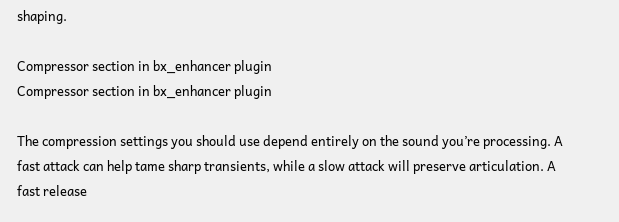shaping.

Compressor section in bx_enhancer plugin
Compressor section in bx_enhancer plugin

The compression settings you should use depend entirely on the sound you’re processing. A fast attack can help tame sharp transients, while a slow attack will preserve articulation. A fast release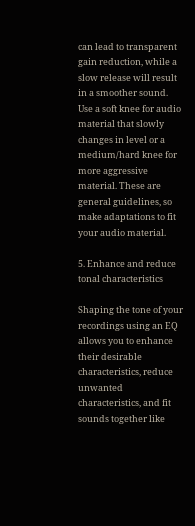can lead to transparent gain reduction, while a slow release will result in a smoother sound. Use a soft knee for audio material that slowly changes in level or a medium/hard knee for more aggressive material. These are general guidelines, so make adaptations to fit your audio material.

5. Enhance and reduce tonal characteristics

Shaping the tone of your recordings using an EQ allows you to enhance their desirable characteristics, reduce unwanted characteristics, and fit sounds together like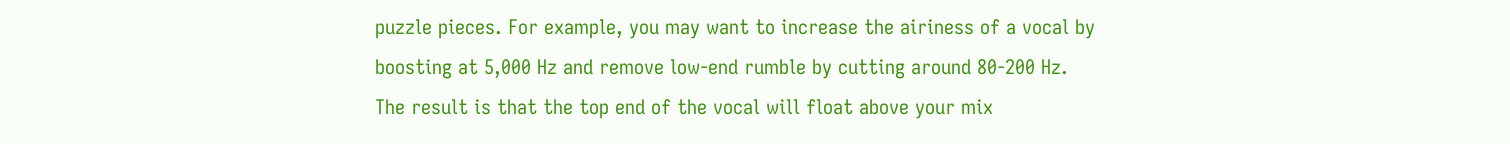puzzle pieces. For example, you may want to increase the airiness of a vocal by boosting at 5,000 Hz and remove low-end rumble by cutting around 80-200 Hz. The result is that the top end of the vocal will float above your mix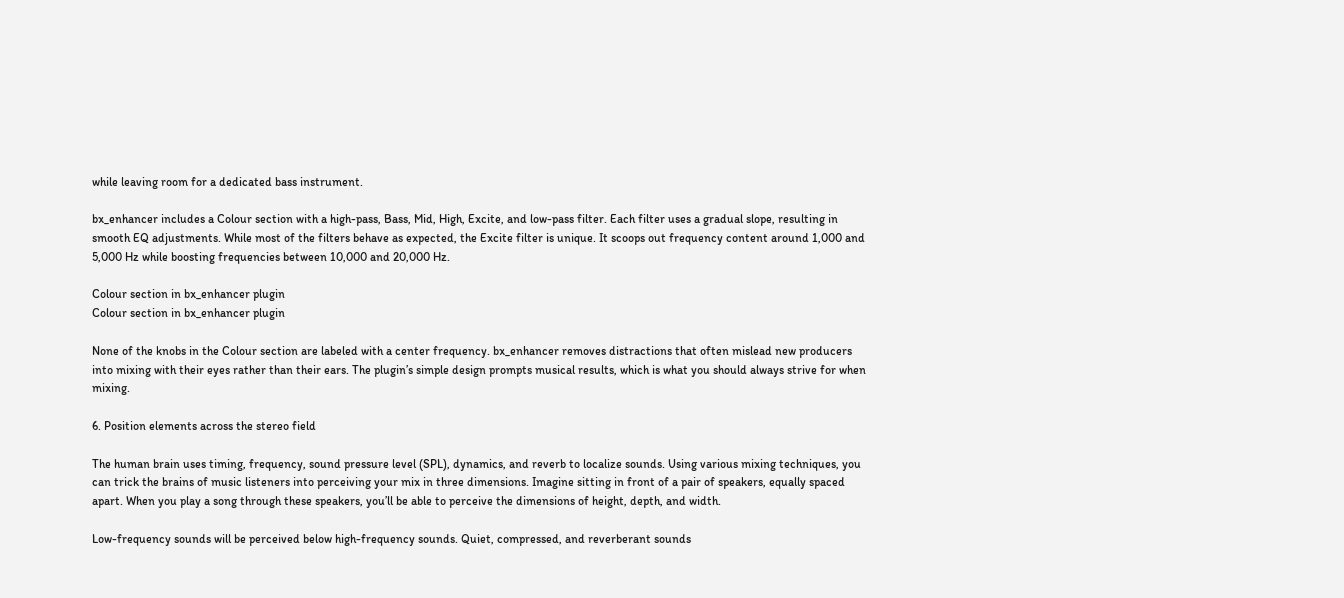while leaving room for a dedicated bass instrument.

bx_enhancer includes a Colour section with a high-pass, Bass, Mid, High, Excite, and low-pass filter. Each filter uses a gradual slope, resulting in smooth EQ adjustments. While most of the filters behave as expected, the Excite filter is unique. It scoops out frequency content around 1,000 and 5,000 Hz while boosting frequencies between 10,000 and 20,000 Hz.

Colour section in bx_enhancer plugin
Colour section in bx_enhancer plugin

None of the knobs in the Colour section are labeled with a center frequency. bx_enhancer removes distractions that often mislead new producers into mixing with their eyes rather than their ears. The plugin’s simple design prompts musical results, which is what you should always strive for when mixing.

6. Position elements across the stereo field

The human brain uses timing, frequency, sound pressure level (SPL), dynamics, and reverb to localize sounds. Using various mixing techniques, you can trick the brains of music listeners into perceiving your mix in three dimensions. Imagine sitting in front of a pair of speakers, equally spaced apart. When you play a song through these speakers, you’ll be able to perceive the dimensions of height, depth, and width.

Low-frequency sounds will be perceived below high-frequency sounds. Quiet, compressed, and reverberant sounds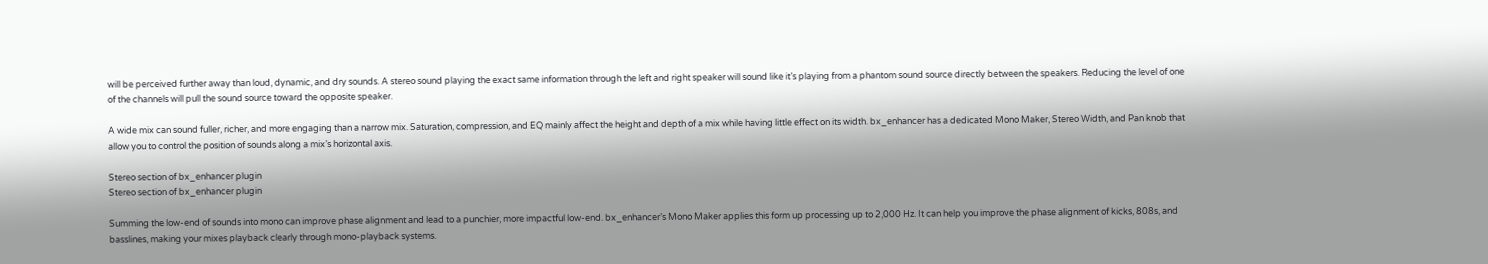will be perceived further away than loud, dynamic, and dry sounds. A stereo sound playing the exact same information through the left and right speaker will sound like it’s playing from a phantom sound source directly between the speakers. Reducing the level of one of the channels will pull the sound source toward the opposite speaker.

A wide mix can sound fuller, richer, and more engaging than a narrow mix. Saturation, compression, and EQ mainly affect the height and depth of a mix while having little effect on its width. bx_enhancer has a dedicated Mono Maker, Stereo Width, and Pan knob that allow you to control the position of sounds along a mix’s horizontal axis.

Stereo section of bx_enhancer plugin
Stereo section of bx_enhancer plugin

Summing the low-end of sounds into mono can improve phase alignment and lead to a punchier, more impactful low-end. bx_enhancer’s Mono Maker applies this form up processing up to 2,000 Hz. It can help you improve the phase alignment of kicks, 808s, and basslines, making your mixes playback clearly through mono-playback systems.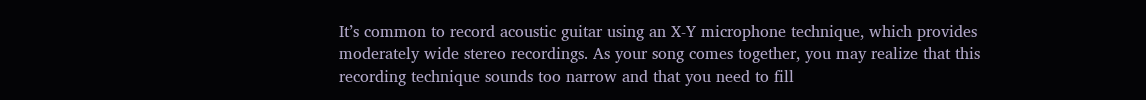It’s common to record acoustic guitar using an X-Y microphone technique, which provides moderately wide stereo recordings. As your song comes together, you may realize that this recording technique sounds too narrow and that you need to fill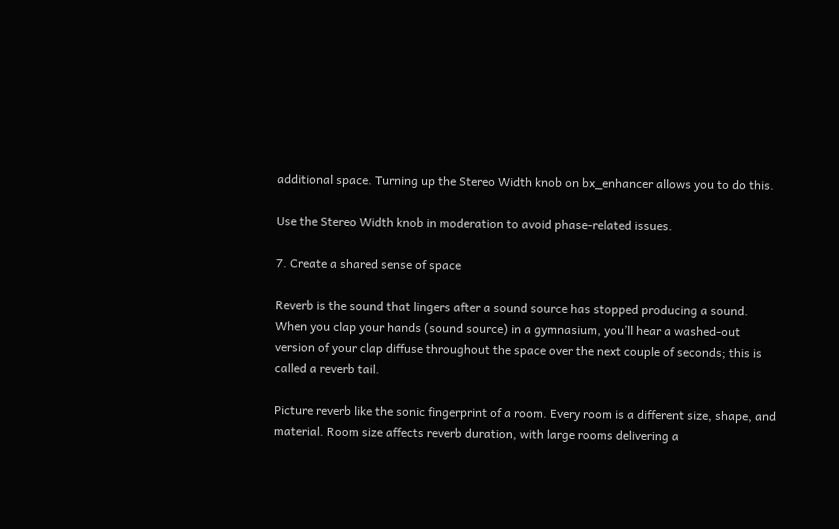additional space. Turning up the Stereo Width knob on bx_enhancer allows you to do this.

Use the Stereo Width knob in moderation to avoid phase-related issues.

7. Create a shared sense of space

Reverb is the sound that lingers after a sound source has stopped producing a sound. When you clap your hands (sound source) in a gymnasium, you’ll hear a washed-out version of your clap diffuse throughout the space over the next couple of seconds; this is called a reverb tail.

Picture reverb like the sonic fingerprint of a room. Every room is a different size, shape, and material. Room size affects reverb duration, with large rooms delivering a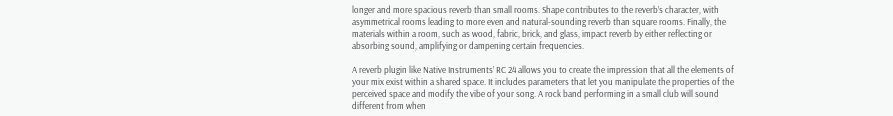longer and more spacious reverb than small rooms. Shape contributes to the reverb’s character, with asymmetrical rooms leading to more even and natural-sounding reverb than square rooms. Finally, the materials within a room, such as wood, fabric, brick, and glass, impact reverb by either reflecting or absorbing sound, amplifying or dampening certain frequencies.

A reverb plugin like Native Instruments’ RC 24 allows you to create the impression that all the elements of your mix exist within a shared space. It includes parameters that let you manipulate the properties of the perceived space and modify the vibe of your song. A rock band performing in a small club will sound different from when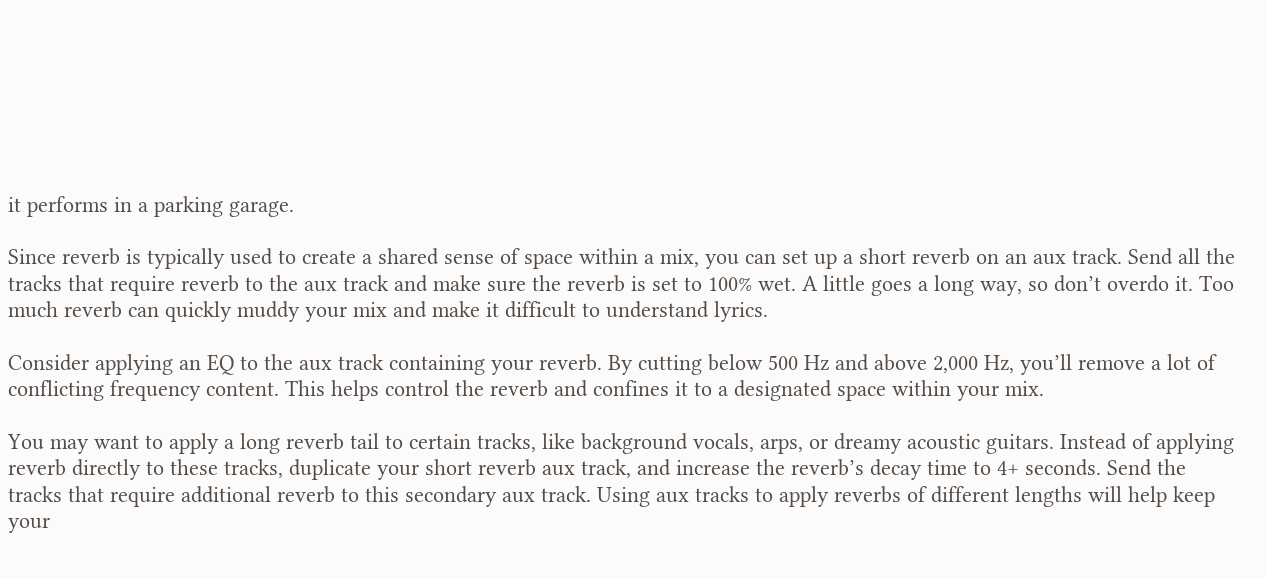it performs in a parking garage.

Since reverb is typically used to create a shared sense of space within a mix, you can set up a short reverb on an aux track. Send all the tracks that require reverb to the aux track and make sure the reverb is set to 100% wet. A little goes a long way, so don’t overdo it. Too much reverb can quickly muddy your mix and make it difficult to understand lyrics.

Consider applying an EQ to the aux track containing your reverb. By cutting below 500 Hz and above 2,000 Hz, you’ll remove a lot of conflicting frequency content. This helps control the reverb and confines it to a designated space within your mix.

You may want to apply a long reverb tail to certain tracks, like background vocals, arps, or dreamy acoustic guitars. Instead of applying reverb directly to these tracks, duplicate your short reverb aux track, and increase the reverb’s decay time to 4+ seconds. Send the tracks that require additional reverb to this secondary aux track. Using aux tracks to apply reverbs of different lengths will help keep your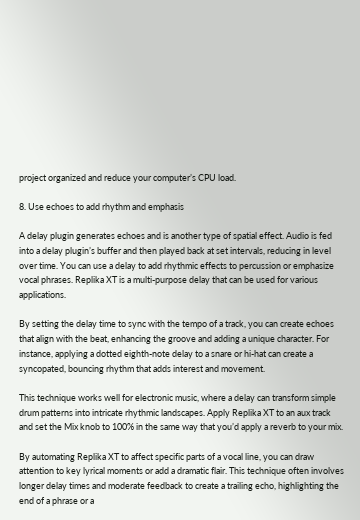project organized and reduce your computer’s CPU load.

8. Use echoes to add rhythm and emphasis

A delay plugin generates echoes and is another type of spatial effect. Audio is fed into a delay plugin’s buffer and then played back at set intervals, reducing in level over time. You can use a delay to add rhythmic effects to percussion or emphasize vocal phrases. Replika XT is a multi-purpose delay that can be used for various applications.

By setting the delay time to sync with the tempo of a track, you can create echoes that align with the beat, enhancing the groove and adding a unique character. For instance, applying a dotted eighth-note delay to a snare or hi-hat can create a syncopated, bouncing rhythm that adds interest and movement.

This technique works well for electronic music, where a delay can transform simple drum patterns into intricate rhythmic landscapes. Apply Replika XT to an aux track and set the Mix knob to 100% in the same way that you’d apply a reverb to your mix.

By automating Replika XT to affect specific parts of a vocal line, you can draw attention to key lyrical moments or add a dramatic flair. This technique often involves longer delay times and moderate feedback to create a trailing echo, highlighting the end of a phrase or a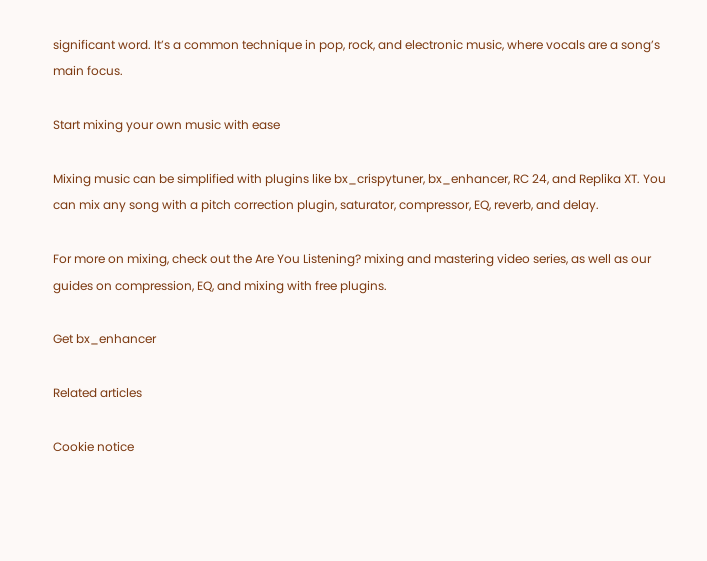significant word. It’s a common technique in pop, rock, and electronic music, where vocals are a song’s main focus.

Start mixing your own music with ease

Mixing music can be simplified with plugins like bx_crispytuner, bx_enhancer, RC 24, and Replika XT. You can mix any song with a pitch correction plugin, saturator, compressor, EQ, reverb, and delay.

For more on mixing, check out the Are You Listening? mixing and mastering video series, as well as our guides on compression, EQ, and mixing with free plugins.

Get bx_enhancer

Related articles

Cookie notice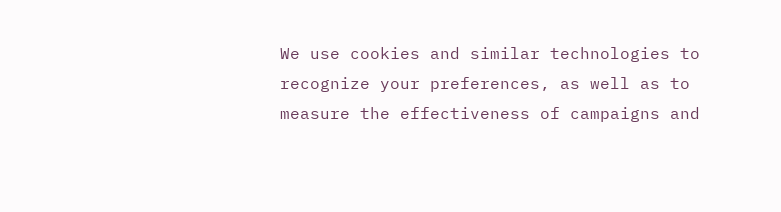We use cookies and similar technologies to recognize your preferences, as well as to measure the effectiveness of campaigns and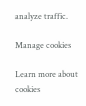analyze traffic.

Manage cookies

Learn more about cookies